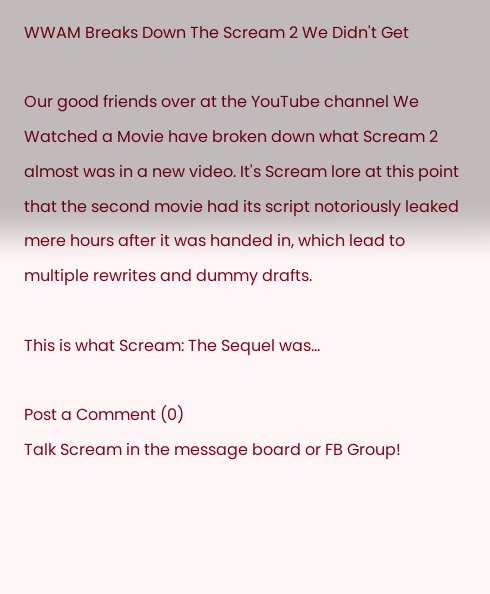WWAM Breaks Down The Scream 2 We Didn't Get

Our good friends over at the YouTube channel We Watched a Movie have broken down what Scream 2 almost was in a new video. It's Scream lore at this point that the second movie had its script notoriously leaked mere hours after it was handed in, which lead to multiple rewrites and dummy drafts.

This is what Scream: The Sequel was...

Post a Comment (0)
Talk Scream in the message board or FB Group!